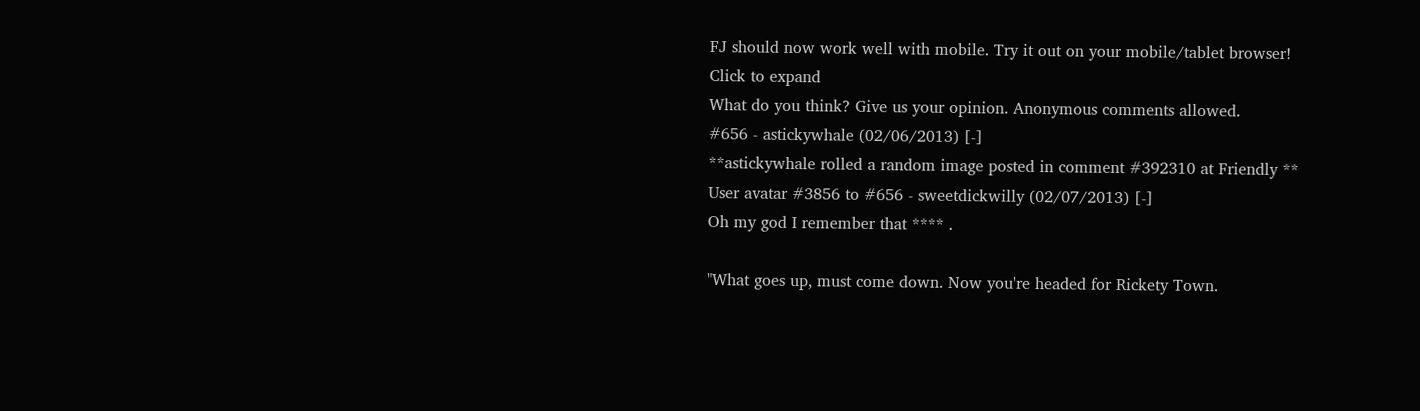FJ should now work well with mobile. Try it out on your mobile/tablet browser!
Click to expand
What do you think? Give us your opinion. Anonymous comments allowed.
#656 - astickywhale (02/06/2013) [-]
**astickywhale rolled a random image posted in comment #392310 at Friendly **
User avatar #3856 to #656 - sweetdickwilly (02/07/2013) [-]
Oh my god I remember that **** .

"What goes up, must come down. Now you're headed for Rickety Town.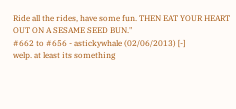Ride all the rides, have some fun. THEN EAT YOUR HEART OUT ON A SESAME SEED BUN."
#662 to #656 - astickywhale (02/06/2013) [-]
welp. at least its something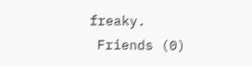freaky.
 Friends (0)